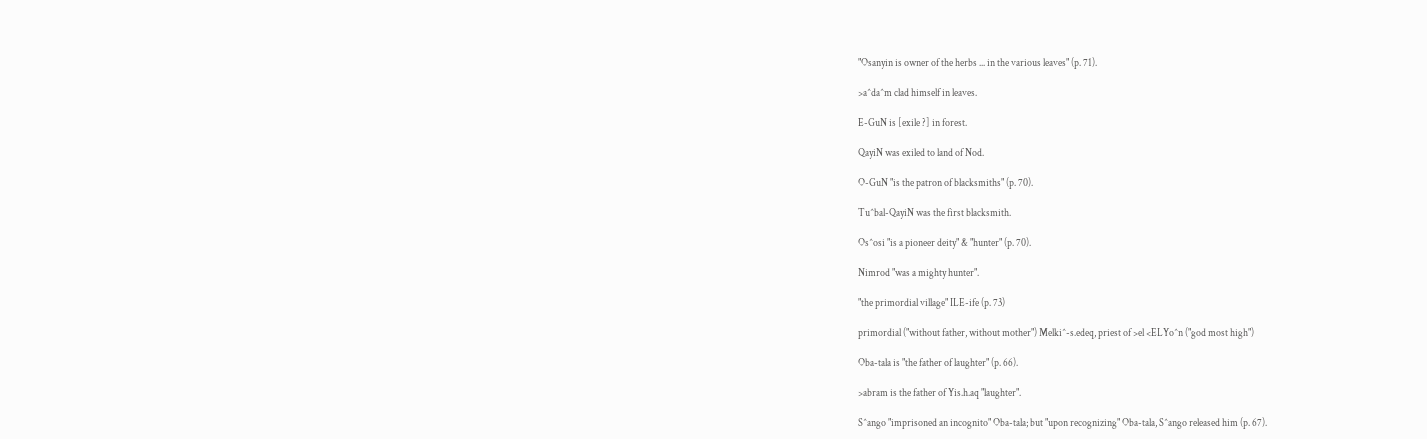"Osanyin is owner of the herbs ... in the various leaves" (p. 71).

>a^da^m clad himself in leaves.

E-GuN is [exile ?] in forest.

QayiN was exiled to land of Nod.

O-GuN "is the patron of blacksmiths" (p. 70).

Tu^bal-QayiN was the first blacksmith.

Os^osi "is a pioneer deity" & "hunter" (p. 70).

Nimrod "was a mighty hunter".

"the primordial village" ILE-ife (p. 73)

primordial ("without father, without mother") Melki^-s.edeq, priest of >el <ELYo^n ("god most high")

Oba-tala is "the father of laughter" (p. 66).

>abram is the father of Yis.h.aq "laughter".

S^ango "imprisoned an incognito" Oba-tala; but "upon recognizing" Oba-tala, S^ango released him (p. 67).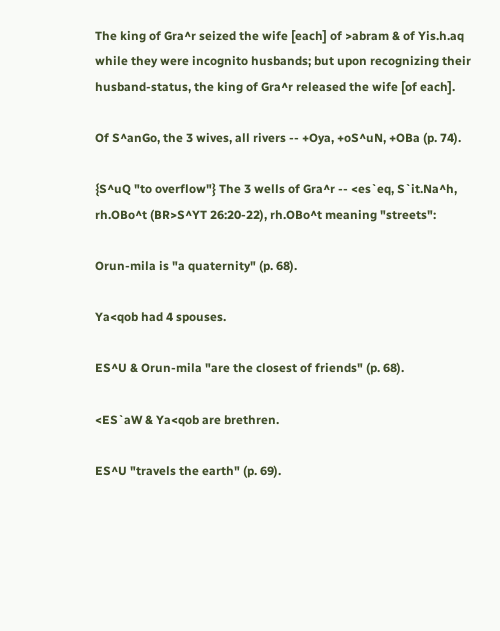The king of Gra^r seized the wife [each] of >abram & of Yis.h.aq while they were incognito husbands; but upon recognizing their husband-status, the king of Gra^r released the wife [of each].

Of S^anGo, the 3 wives, all rivers -- +Oya, +oS^uN, +OBa (p. 74).

{S^uQ "to overflow"} The 3 wells of Gra^r -- <es`eq, S`it.Na^h, rh.OBo^t (BR>S^YT 26:20-22), rh.OBo^t meaning "streets":

Orun-mila is "a quaternity" (p. 68).

Ya<qob had 4 spouses.

ES^U & Orun-mila "are the closest of friends" (p. 68).

<ES`aW & Ya<qob are brethren.

ES^U "travels the earth" (p. 69).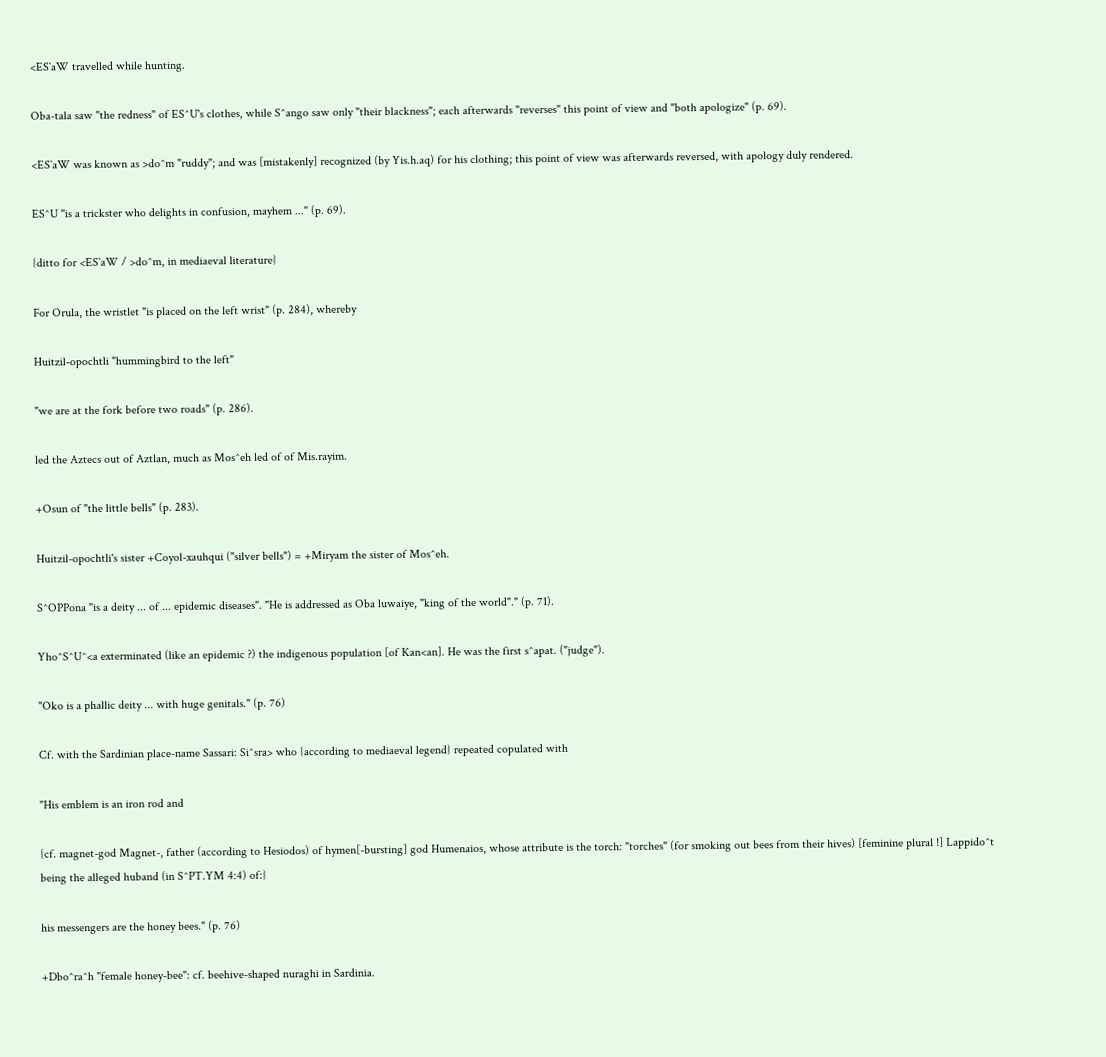<ES`aW travelled while hunting.

Oba-tala saw "the redness" of ES^U's clothes, while S^ango saw only "their blackness"; each afterwards "reverses" this point of view and "both apologize" (p. 69).

<ES`aW was known as >do^m "ruddy"; and was [mistakenly] recognized (by Yis.h.aq) for his clothing; this point of view was afterwards reversed, with apology duly rendered.

ES^U "is a trickster who delights in confusion, mayhem ..." (p. 69).

{ditto for <ES`aW / >do^m, in mediaeval literature}

For Orula, the wristlet "is placed on the left wrist" (p. 284), whereby

Huitzil-opochtli "hummingbird to the left"

"we are at the fork before two roads" (p. 286).

led the Aztecs out of Aztlan, much as Mos^eh led of of Mis.rayim.

+Osun of "the little bells" (p. 283).

Huitzil-opochtli's sister +Coyol-xauhqui ("silver bells") = +Miryam the sister of Mos^eh.

S^OPPona "is a deity ... of ... epidemic diseases". "He is addressed as Oba luwaiye, "king of the world"." (p. 71).

Yho^S^U^<a exterminated (like an epidemic ?) the indigenous population [of Kan<an]. He was the first s^apat. ("judge").

"Oko is a phallic deity ... with huge genitals." (p. 76)

Cf. with the Sardinian place-name Sassari: Si^sra> who {according to mediaeval legend} repeated copulated with

"His emblem is an iron rod and

{cf. magnet-god Magnet-, father (according to Hesiodos) of hymen[-bursting] god Humenaios, whose attribute is the torch: "torches" (for smoking out bees from their hives) [feminine plural !] Lappido^t being the alleged huband (in S^PT.YM 4:4) of:}

his messengers are the honey bees." (p. 76)

+Dbo^ra^h "female honey-bee": cf. beehive-shaped nuraghi in Sardinia.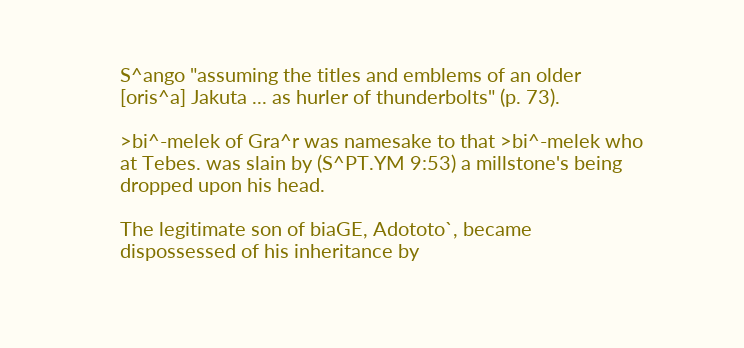S^ango "assuming the titles and emblems of an older [oris^a] Jakuta ... as hurler of thunderbolts" (p. 73).

>bi^-melek of Gra^r was namesake to that >bi^-melek who at Tebes. was slain by (S^PT.YM 9:53) a millstone's being dropped upon his head.

The legitimate son of biaGE, Adototo`, became dispossessed of his inheritance by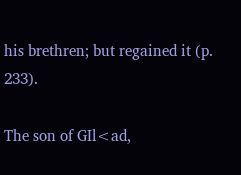his brethren; but regained it (p. 233).

The son of GIl<ad,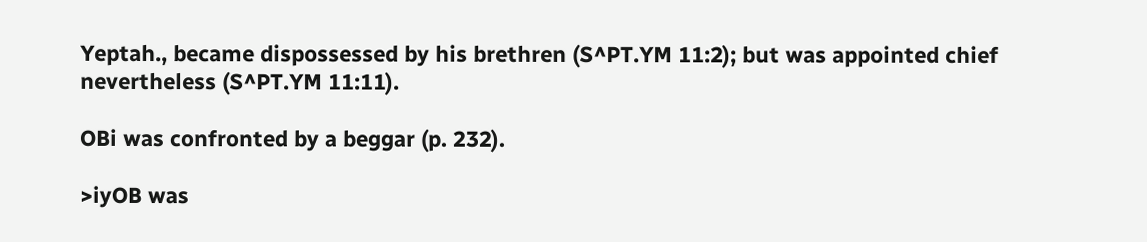Yeptah., became dispossessed by his brethren (S^PT.YM 11:2); but was appointed chief nevertheless (S^PT.YM 11:11).

OBi was confronted by a beggar (p. 232).

>iyOB was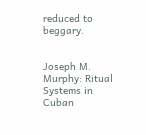reduced to beggary.


Joseph M. Murphy: Ritual Systems in Cuban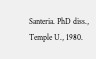Santeria. PhD diss., Temple U., 1980.